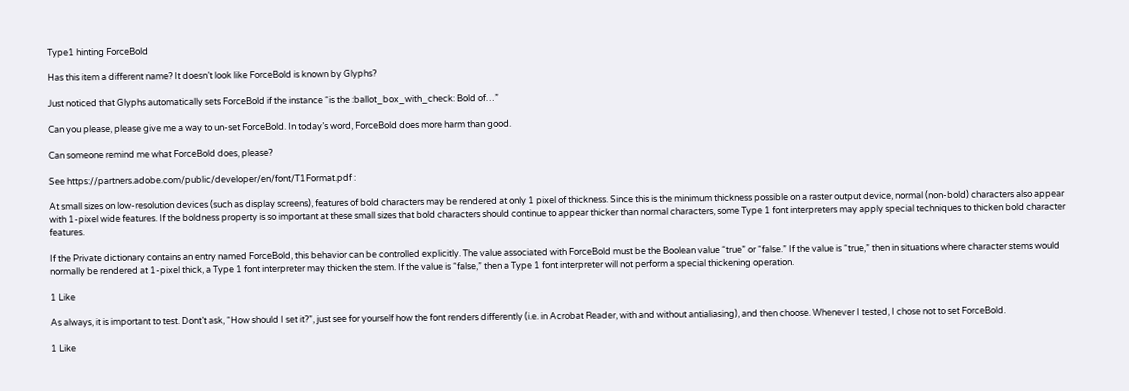Type1 hinting ForceBold

Has this item a different name? It doesn’t look like ForceBold is known by Glyphs?

Just noticed that Glyphs automatically sets ForceBold if the instance “is the :ballot_box_with_check: Bold of…”

Can you please, please give me a way to un-set ForceBold. In today’s word, ForceBold does more harm than good.

Can someone remind me what ForceBold does, please?

See https://partners.adobe.com/public/developer/en/font/T1Format.pdf :

At small sizes on low-resolution devices (such as display screens), features of bold characters may be rendered at only 1 pixel of thickness. Since this is the minimum thickness possible on a raster output device, normal (non-bold) characters also appear with 1-pixel wide features. If the boldness property is so important at these small sizes that bold characters should continue to appear thicker than normal characters, some Type 1 font interpreters may apply special techniques to thicken bold character features.

If the Private dictionary contains an entry named ForceBold, this behavior can be controlled explicitly. The value associated with ForceBold must be the Boolean value “true” or “false.” If the value is “true,” then in situations where character stems would normally be rendered at 1-pixel thick, a Type 1 font interpreter may thicken the stem. If the value is “false,” then a Type 1 font interpreter will not perform a special thickening operation.

1 Like

As always, it is important to test. Dont’t ask, “How should I set it?”, just see for yourself how the font renders differently (i.e. in Acrobat Reader, with and without antialiasing), and then choose. Whenever I tested, I chose not to set ForceBold.

1 Like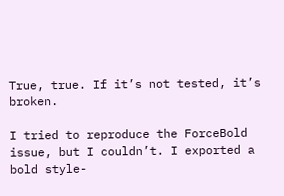True, true. If it’s not tested, it’s broken.

I tried to reproduce the ForceBold issue, but I couldn’t. I exported a bold style-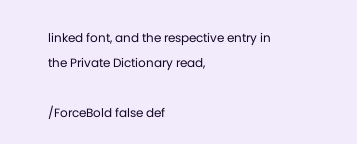linked font, and the respective entry in the Private Dictionary read,

/ForceBold false def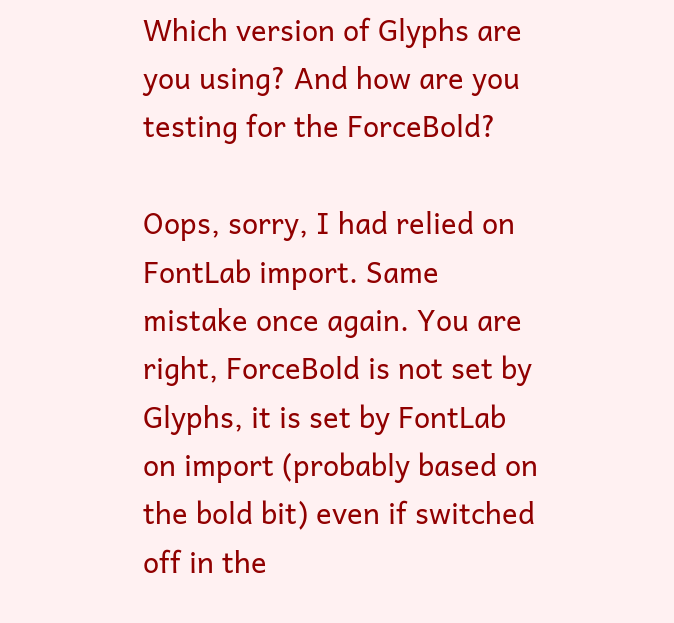Which version of Glyphs are you using? And how are you testing for the ForceBold?

Oops, sorry, I had relied on FontLab import. Same mistake once again. You are right, ForceBold is not set by Glyphs, it is set by FontLab on import (probably based on the bold bit) even if switched off in the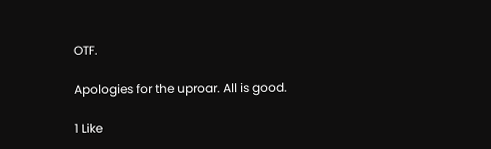OTF.

Apologies for the uproar. All is good.

1 Like